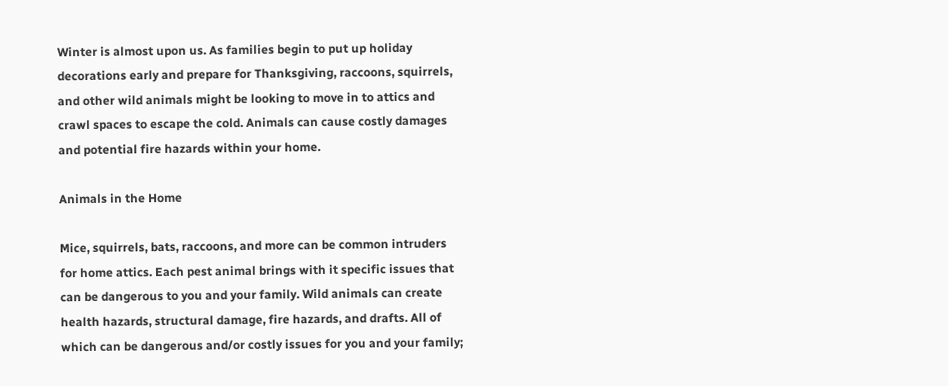Winter is almost upon us. As families begin to put up holiday decorations early and prepare for Thanksgiving, raccoons, squirrels, and other wild animals might be looking to move in to attics and crawl spaces to escape the cold. Animals can cause costly damages and potential fire hazards within your home.

Animals in the Home

Mice, squirrels, bats, raccoons, and more can be common intruders for home attics. Each pest animal brings with it specific issues that can be dangerous to you and your family. Wild animals can create health hazards, structural damage, fire hazards, and drafts. All of which can be dangerous and/or costly issues for you and your family;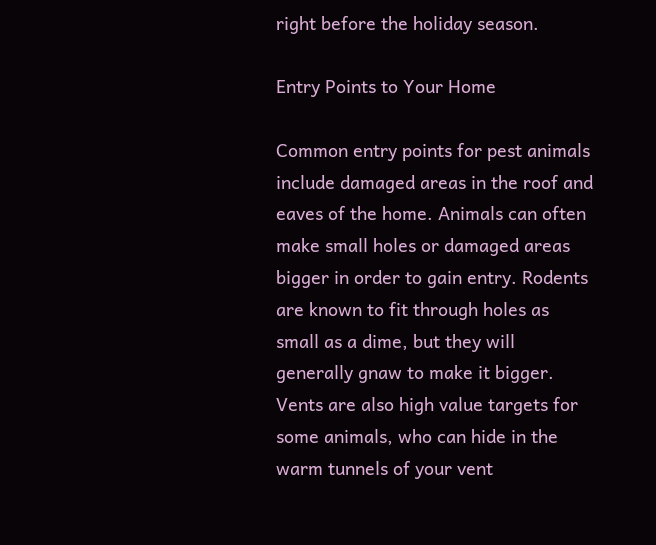right before the holiday season.

Entry Points to Your Home

Common entry points for pest animals include damaged areas in the roof and eaves of the home. Animals can often make small holes or damaged areas bigger in order to gain entry. Rodents are known to fit through holes as small as a dime, but they will generally gnaw to make it bigger. Vents are also high value targets for some animals, who can hide in the warm tunnels of your vent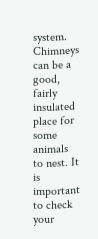system. Chimneys can be a good, fairly insulated place for some animals to nest. It is important to check your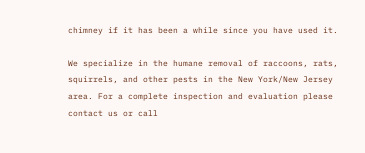chimney if it has been a while since you have used it.

We specialize in the humane removal of raccoons, rats, squirrels, and other pests in the New York/New Jersey area. For a complete inspection and evaluation please contact us or call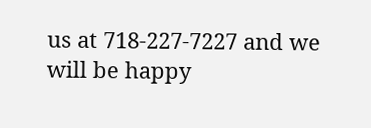us at 718-227-7227 and we will be happy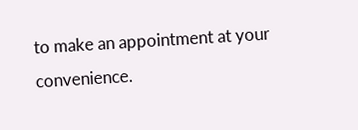to make an appointment at your convenience.